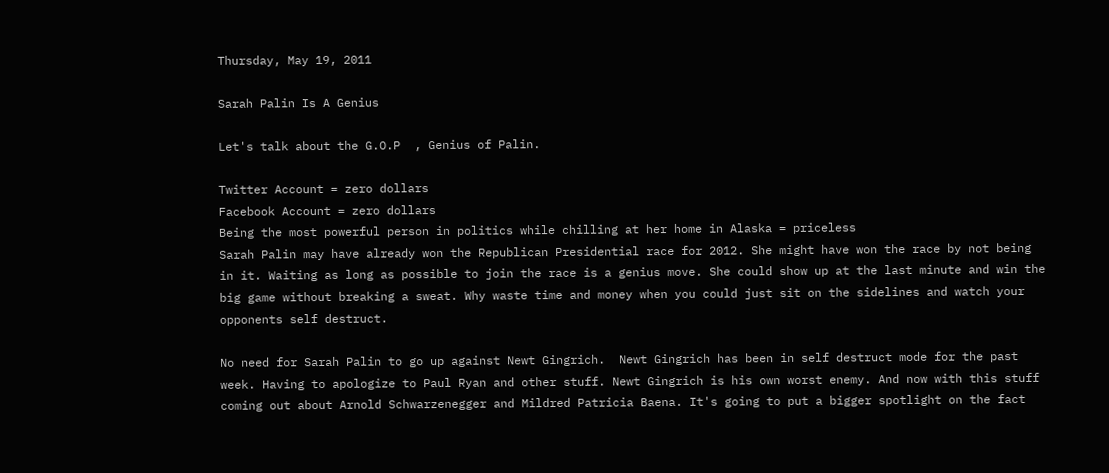Thursday, May 19, 2011

Sarah Palin Is A Genius

Let's talk about the G.O.P  , Genius of Palin.

Twitter Account = zero dollars
Facebook Account = zero dollars
Being the most powerful person in politics while chilling at her home in Alaska = priceless
Sarah Palin may have already won the Republican Presidential race for 2012. She might have won the race by not being in it. Waiting as long as possible to join the race is a genius move. She could show up at the last minute and win the big game without breaking a sweat. Why waste time and money when you could just sit on the sidelines and watch your opponents self destruct.

No need for Sarah Palin to go up against Newt Gingrich.  Newt Gingrich has been in self destruct mode for the past week. Having to apologize to Paul Ryan and other stuff. Newt Gingrich is his own worst enemy. And now with this stuff coming out about Arnold Schwarzenegger and Mildred Patricia Baena. It's going to put a bigger spotlight on the fact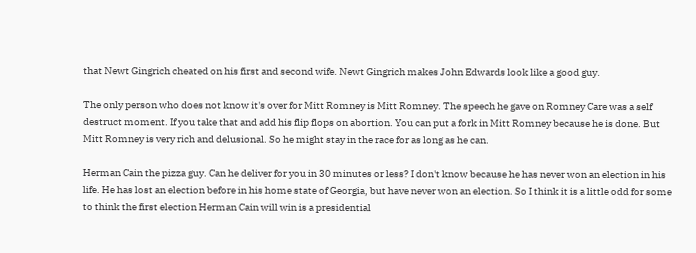that Newt Gingrich cheated on his first and second wife. Newt Gingrich makes John Edwards look like a good guy.

The only person who does not know it's over for Mitt Romney is Mitt Romney. The speech he gave on Romney Care was a self destruct moment. If you take that and add his flip flops on abortion. You can put a fork in Mitt Romney because he is done. But Mitt Romney is very rich and delusional. So he might stay in the race for as long as he can.

Herman Cain the pizza guy. Can he deliver for you in 30 minutes or less? I don't know because he has never won an election in his life. He has lost an election before in his home state of Georgia, but have never won an election. So I think it is a little odd for some to think the first election Herman Cain will win is a presidential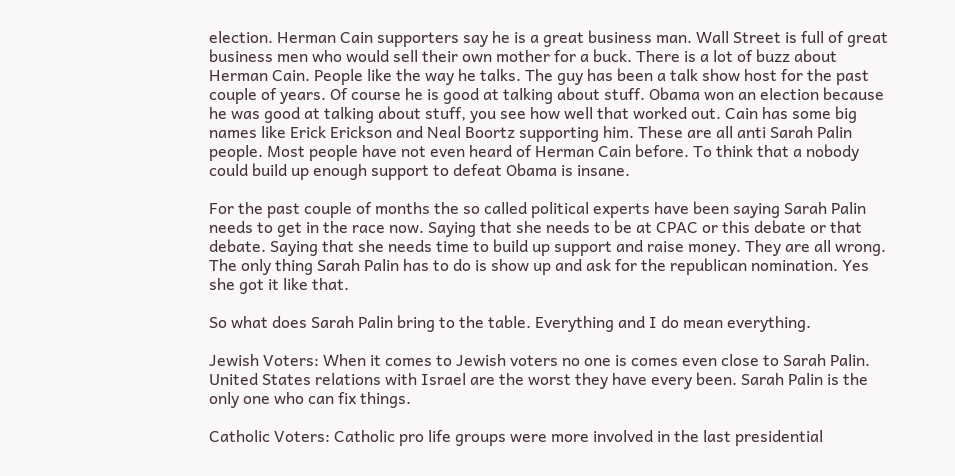election. Herman Cain supporters say he is a great business man. Wall Street is full of great business men who would sell their own mother for a buck. There is a lot of buzz about Herman Cain. People like the way he talks. The guy has been a talk show host for the past couple of years. Of course he is good at talking about stuff. Obama won an election because he was good at talking about stuff, you see how well that worked out. Cain has some big names like Erick Erickson and Neal Boortz supporting him. These are all anti Sarah Palin people. Most people have not even heard of Herman Cain before. To think that a nobody could build up enough support to defeat Obama is insane.

For the past couple of months the so called political experts have been saying Sarah Palin needs to get in the race now. Saying that she needs to be at CPAC or this debate or that debate. Saying that she needs time to build up support and raise money. They are all wrong. The only thing Sarah Palin has to do is show up and ask for the republican nomination. Yes she got it like that.

So what does Sarah Palin bring to the table. Everything and I do mean everything.

Jewish Voters: When it comes to Jewish voters no one is comes even close to Sarah Palin. United States relations with Israel are the worst they have every been. Sarah Palin is the only one who can fix things.

Catholic Voters: Catholic pro life groups were more involved in the last presidential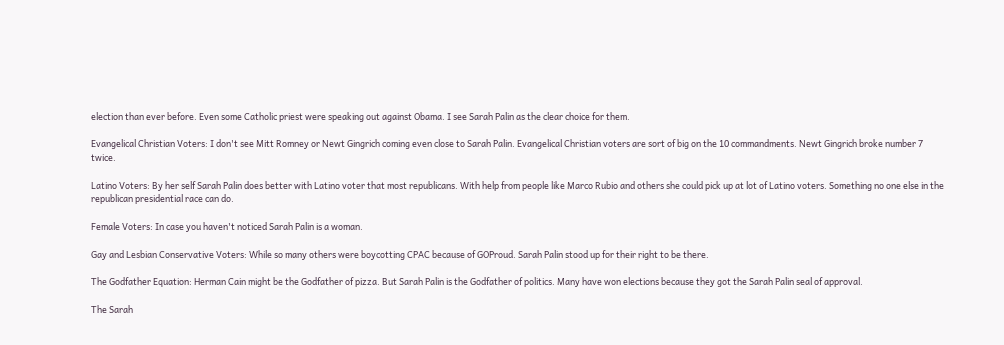election than ever before. Even some Catholic priest were speaking out against Obama. I see Sarah Palin as the clear choice for them.

Evangelical Christian Voters: I don't see Mitt Romney or Newt Gingrich coming even close to Sarah Palin. Evangelical Christian voters are sort of big on the 10 commandments. Newt Gingrich broke number 7 twice.

Latino Voters: By her self Sarah Palin does better with Latino voter that most republicans. With help from people like Marco Rubio and others she could pick up at lot of Latino voters. Something no one else in the republican presidential race can do.

Female Voters: In case you haven't noticed Sarah Palin is a woman.

Gay and Lesbian Conservative Voters: While so many others were boycotting CPAC because of GOProud. Sarah Palin stood up for their right to be there.

The Godfather Equation: Herman Cain might be the Godfather of pizza. But Sarah Palin is the Godfather of politics. Many have won elections because they got the Sarah Palin seal of approval.

The Sarah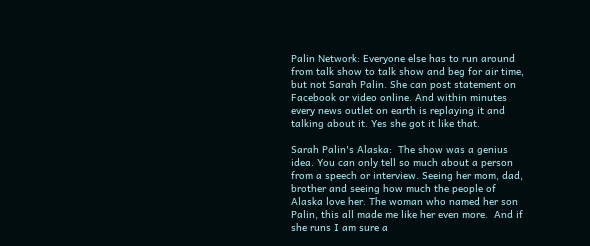Palin Network: Everyone else has to run around from talk show to talk show and beg for air time, but not Sarah Palin. She can post statement on Facebook or video online. And within minutes every news outlet on earth is replaying it and talking about it. Yes she got it like that.

Sarah Palin's Alaska:  The show was a genius idea. You can only tell so much about a person from a speech or interview. Seeing her mom, dad, brother and seeing how much the people of Alaska love her. The woman who named her son Palin, this all made me like her even more.  And if she runs I am sure a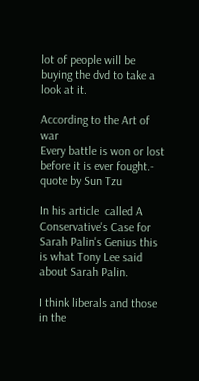lot of people will be buying the dvd to take a look at it.

According to the Art of war
Every battle is won or lost before it is ever fought.- quote by Sun Tzu

In his article  called A Conservative's Case for Sarah Palin's Genius this is what Tony Lee said about Sarah Palin.

I think liberals and those in the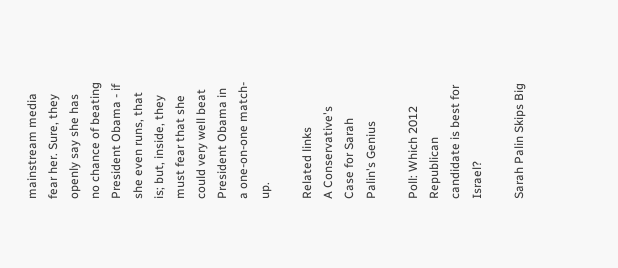mainstream media fear her. Sure, they openly say she has no chance of beating President Obama - if she even runs, that is; but, inside, they must fear that she could very well beat President Obama in a one-on-one match-up.

Related links
A Conservative's Case for Sarah Palin's Genius

Poll: Which 2012 Republican candidate is best for Israel?

Sarah Palin Skips Big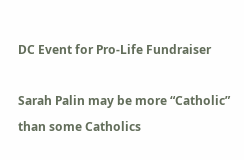DC Event for Pro-Life Fundraiser

Sarah Palin may be more “Catholic” than some Catholics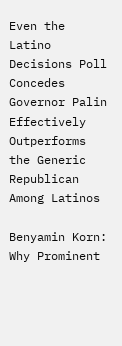Even the Latino Decisions Poll Concedes Governor Palin Effectively Outperforms the Generic Republican Among Latinos

Benyamin Korn: Why Prominent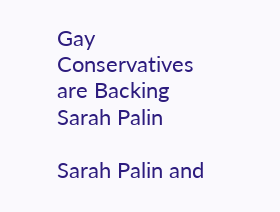Gay Conservatives are Backing Sarah Palin

Sarah Palin and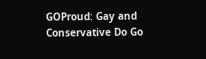GOProud: Gay and Conservative Do Go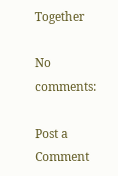Together

No comments:

Post a Comment